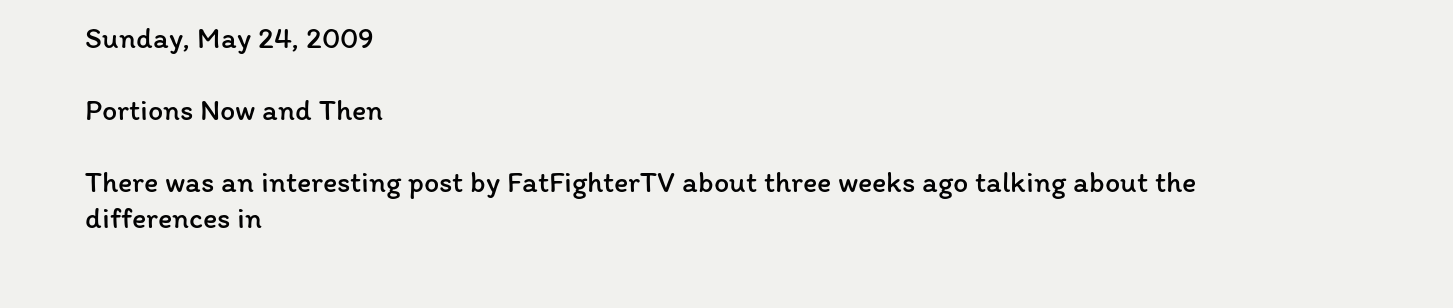Sunday, May 24, 2009

Portions Now and Then

There was an interesting post by FatFighterTV about three weeks ago talking about the differences in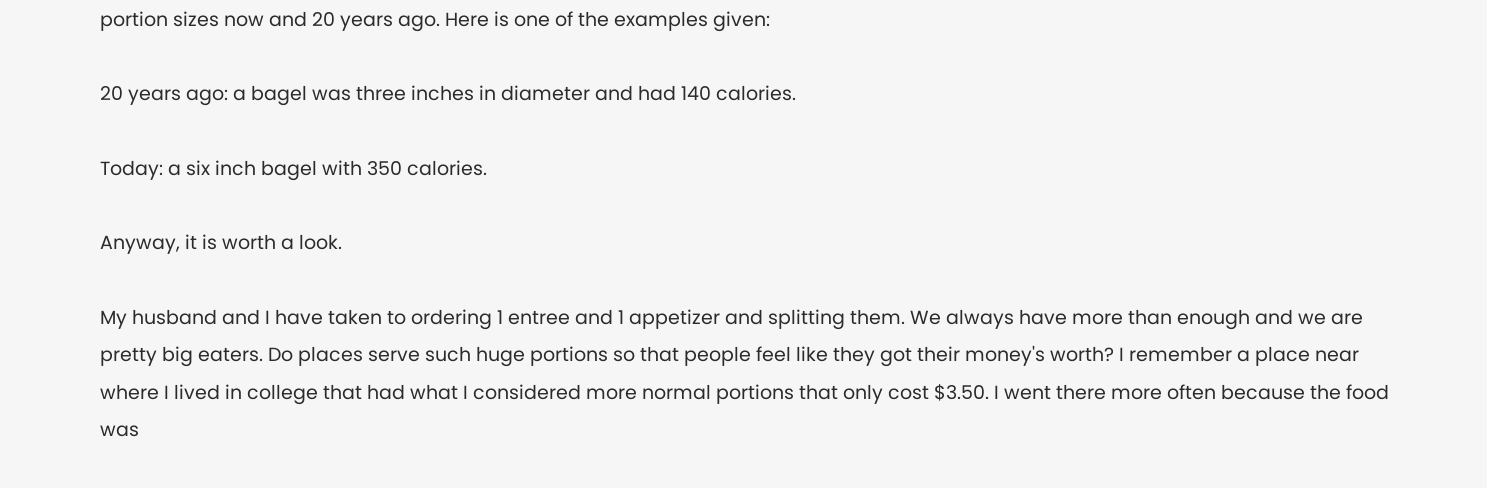portion sizes now and 20 years ago. Here is one of the examples given:

20 years ago: a bagel was three inches in diameter and had 140 calories.

Today: a six inch bagel with 350 calories.

Anyway, it is worth a look.

My husband and I have taken to ordering 1 entree and 1 appetizer and splitting them. We always have more than enough and we are pretty big eaters. Do places serve such huge portions so that people feel like they got their money's worth? I remember a place near where I lived in college that had what I considered more normal portions that only cost $3.50. I went there more often because the food was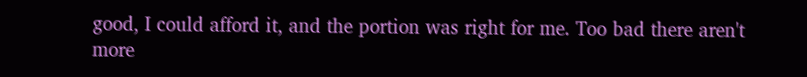good, I could afford it, and the portion was right for me. Too bad there aren't more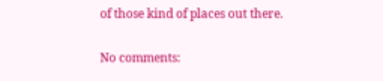of those kind of places out there.

No comments: